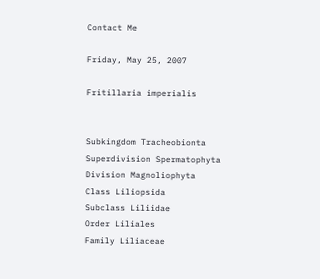Contact Me

Friday, May 25, 2007

Fritillaria imperialis


Subkingdom Tracheobionta
Superdivision Spermatophyta
Division Magnoliophyta
Class Liliopsida
Subclass Liliidae
Order Liliales
Family Liliaceae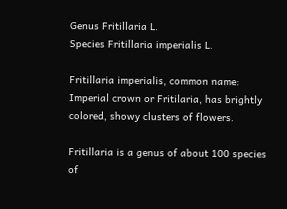Genus Fritillaria L.
Species Fritillaria imperialis L.

Fritillaria imperialis, common name: Imperial crown or Fritilaria, has brightly colored, showy clusters of flowers.

Fritillaria is a genus of about 100 species of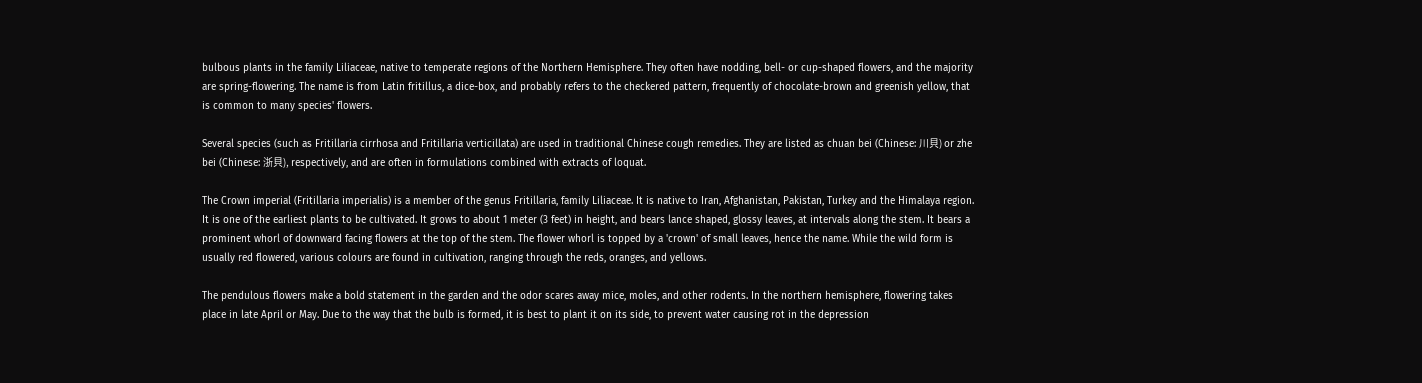bulbous plants in the family Liliaceae, native to temperate regions of the Northern Hemisphere. They often have nodding, bell- or cup-shaped flowers, and the majority are spring-flowering. The name is from Latin fritillus, a dice-box, and probably refers to the checkered pattern, frequently of chocolate-brown and greenish yellow, that is common to many species' flowers.

Several species (such as Fritillaria cirrhosa and Fritillaria verticillata) are used in traditional Chinese cough remedies. They are listed as chuan bei (Chinese: 川貝) or zhe bei (Chinese: 浙貝), respectively, and are often in formulations combined with extracts of loquat.

The Crown imperial (Fritillaria imperialis) is a member of the genus Fritillaria, family Liliaceae. It is native to Iran, Afghanistan, Pakistan, Turkey and the Himalaya region. It is one of the earliest plants to be cultivated. It grows to about 1 meter (3 feet) in height, and bears lance shaped, glossy leaves, at intervals along the stem. It bears a prominent whorl of downward facing flowers at the top of the stem. The flower whorl is topped by a 'crown' of small leaves, hence the name. While the wild form is usually red flowered, various colours are found in cultivation, ranging through the reds, oranges, and yellows.

The pendulous flowers make a bold statement in the garden and the odor scares away mice, moles, and other rodents. In the northern hemisphere, flowering takes place in late April or May. Due to the way that the bulb is formed, it is best to plant it on its side, to prevent water causing rot in the depression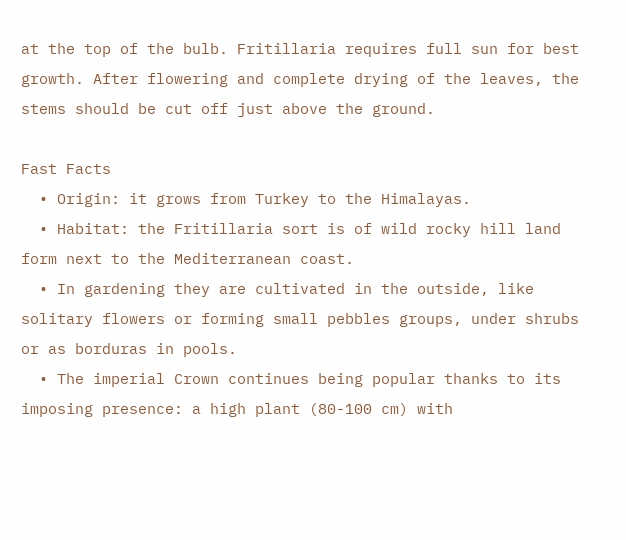at the top of the bulb. Fritillaria requires full sun for best growth. After flowering and complete drying of the leaves, the stems should be cut off just above the ground.

Fast Facts
  • Origin: it grows from Turkey to the Himalayas.
  • Habitat: the Fritillaria sort is of wild rocky hill land form next to the Mediterranean coast.
  • In gardening they are cultivated in the outside, like solitary flowers or forming small pebbles groups, under shrubs or as borduras in pools.
  • The imperial Crown continues being popular thanks to its imposing presence: a high plant (80-100 cm) with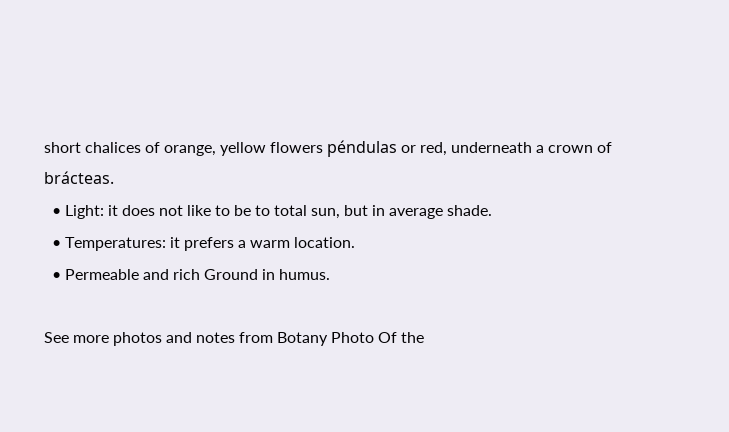short chalices of orange, yellow flowers péndulas or red, underneath a crown of brácteas.
  • Light: it does not like to be to total sun, but in average shade.
  • Temperatures: it prefers a warm location.
  • Permeable and rich Ground in humus.

See more photos and notes from Botany Photo Of the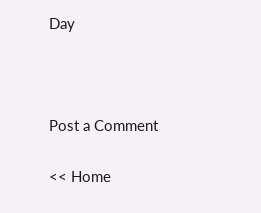Day



Post a Comment

<< Home